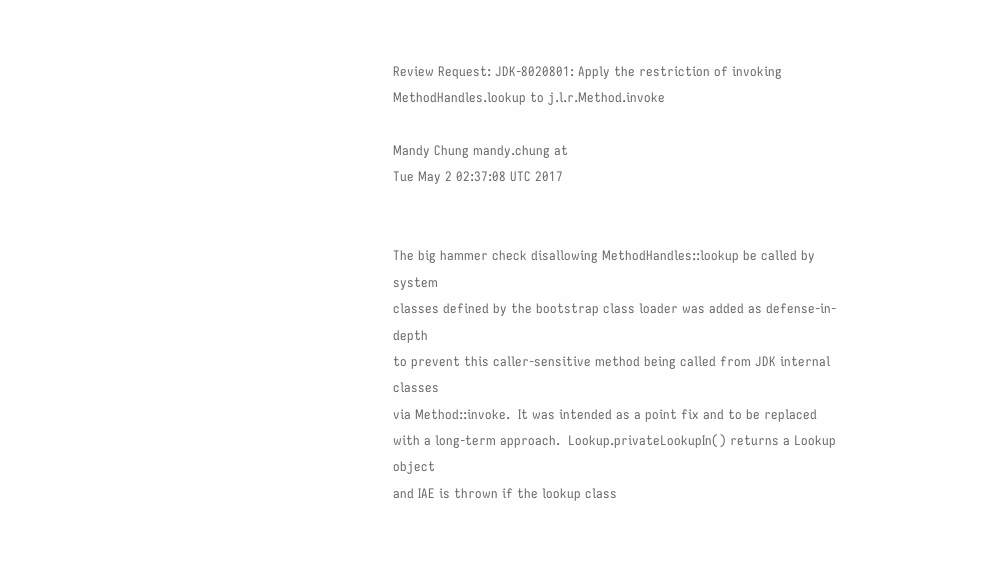Review Request: JDK-8020801: Apply the restriction of invoking MethodHandles.lookup to j.l.r.Method.invoke

Mandy Chung mandy.chung at
Tue May 2 02:37:08 UTC 2017


The big hammer check disallowing MethodHandles::lookup be called by system
classes defined by the bootstrap class loader was added as defense-in-depth
to prevent this caller-sensitive method being called from JDK internal classes
via Method::invoke.  It was intended as a point fix and to be replaced
with a long-term approach.  Lookup.privateLookupIn() returns a Lookup object
and IAE is thrown if the lookup class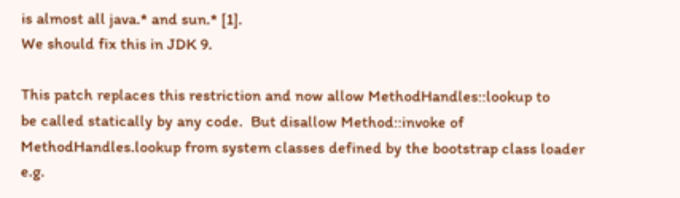is almost all java.* and sun.* [1].
We should fix this in JDK 9.

This patch replaces this restriction and now allow MethodHandles::lookup to
be called statically by any code.  But disallow Method::invoke of
MethodHandles.lookup from system classes defined by the bootstrap class loader
e.g.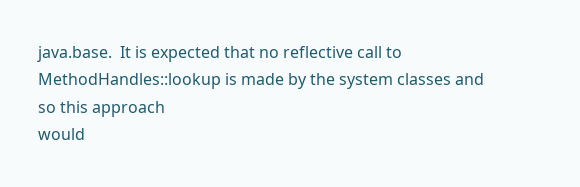java.base.  It is expected that no reflective call to
MethodHandles::lookup is made by the system classes and so this approach
would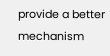provide a better mechanism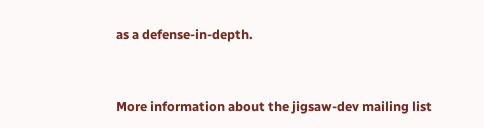as a defense-in-depth.


More information about the jigsaw-dev mailing list